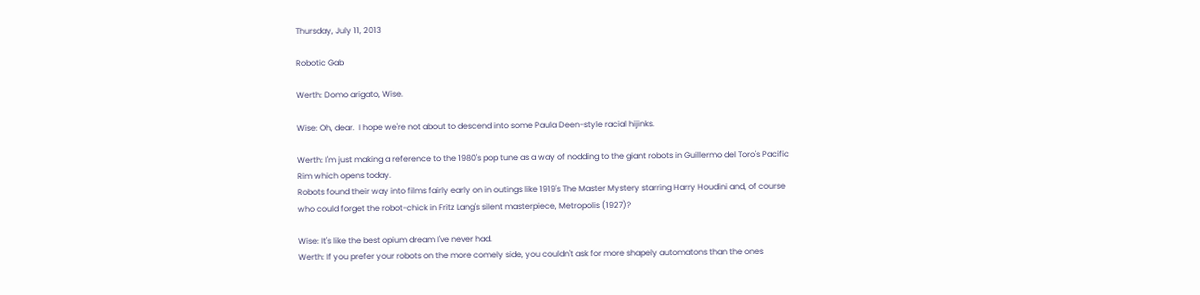Thursday, July 11, 2013

Robotic Gab

Werth: Domo arigato, Wise.

Wise: Oh, dear.  I hope we're not about to descend into some Paula Deen-style racial hijinks.

Werth: I'm just making a reference to the 1980's pop tune as a way of nodding to the giant robots in Guillermo del Toro's Pacific Rim which opens today.
Robots found their way into films fairly early on in outings like 1919's The Master Mystery starring Harry Houdini and, of course who could forget the robot-chick in Fritz Lang's silent masterpiece, Metropolis (1927)?

Wise: It's like the best opium dream I've never had.
Werth: If you prefer your robots on the more comely side, you couldn't ask for more shapely automatons than the ones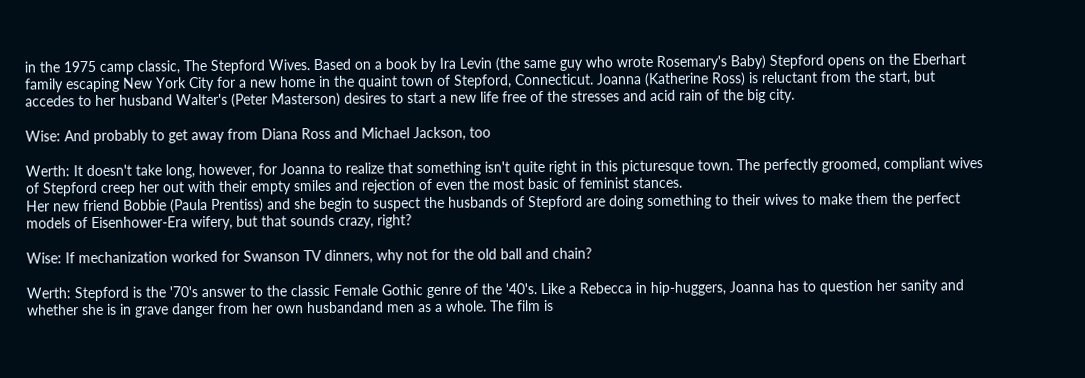in the 1975 camp classic, The Stepford Wives. Based on a book by Ira Levin (the same guy who wrote Rosemary's Baby) Stepford opens on the Eberhart family escaping New York City for a new home in the quaint town of Stepford, Connecticut. Joanna (Katherine Ross) is reluctant from the start, but accedes to her husband Walter's (Peter Masterson) desires to start a new life free of the stresses and acid rain of the big city.

Wise: And probably to get away from Diana Ross and Michael Jackson, too

Werth: It doesn't take long, however, for Joanna to realize that something isn't quite right in this picturesque town. The perfectly groomed, compliant wives of Stepford creep her out with their empty smiles and rejection of even the most basic of feminist stances.
Her new friend Bobbie (Paula Prentiss) and she begin to suspect the husbands of Stepford are doing something to their wives to make them the perfect models of Eisenhower-Era wifery, but that sounds crazy, right?

Wise: If mechanization worked for Swanson TV dinners, why not for the old ball and chain?

Werth: Stepford is the '70's answer to the classic Female Gothic genre of the '40's. Like a Rebecca in hip-huggers, Joanna has to question her sanity and whether she is in grave danger from her own husbandand men as a whole. The film is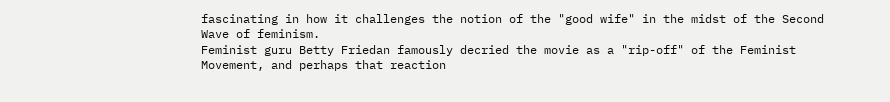fascinating in how it challenges the notion of the "good wife" in the midst of the Second Wave of feminism.
Feminist guru Betty Friedan famously decried the movie as a "rip-off" of the Feminist Movement, and perhaps that reaction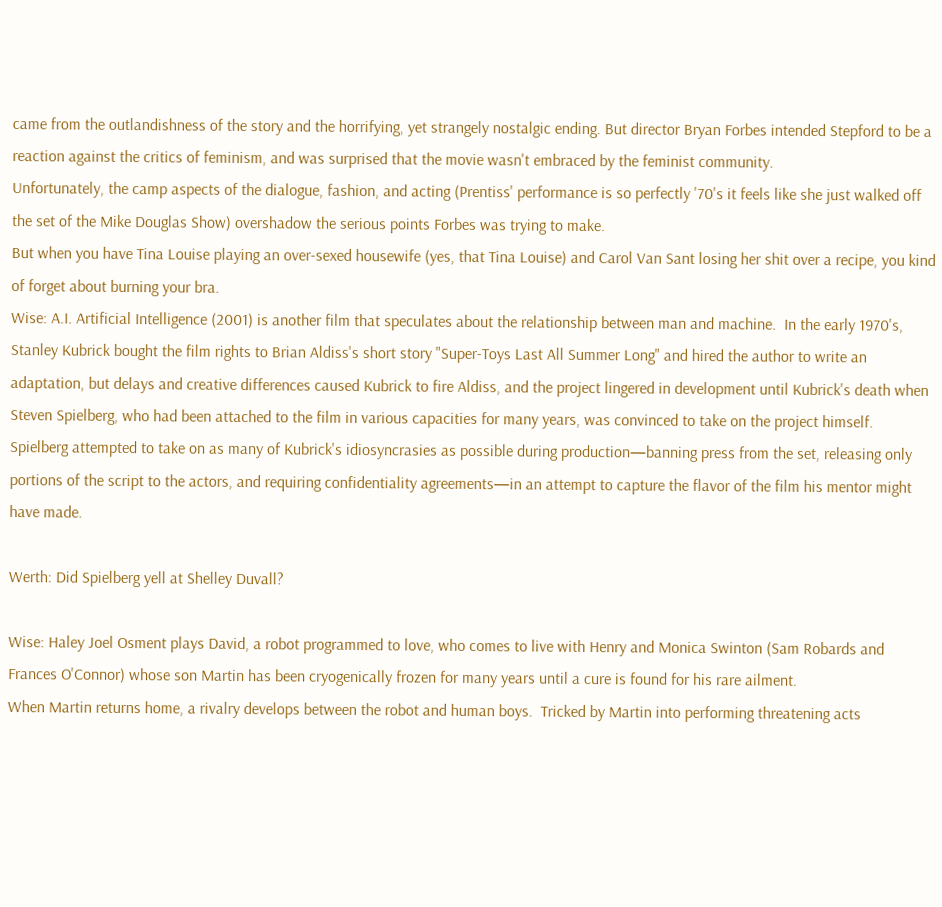came from the outlandishness of the story and the horrifying, yet strangely nostalgic ending. But director Bryan Forbes intended Stepford to be a reaction against the critics of feminism, and was surprised that the movie wasn't embraced by the feminist community.
Unfortunately, the camp aspects of the dialogue, fashion, and acting (Prentiss' performance is so perfectly '70's it feels like she just walked off the set of the Mike Douglas Show) overshadow the serious points Forbes was trying to make.
But when you have Tina Louise playing an over-sexed housewife (yes, that Tina Louise) and Carol Van Sant losing her shit over a recipe, you kind of forget about burning your bra.
Wise: A.I. Artificial Intelligence (2001) is another film that speculates about the relationship between man and machine.  In the early 1970's, Stanley Kubrick bought the film rights to Brian Aldiss's short story "Super-Toys Last All Summer Long" and hired the author to write an adaptation, but delays and creative differences caused Kubrick to fire Aldiss, and the project lingered in development until Kubrick's death when Steven Spielberg, who had been attached to the film in various capacities for many years, was convinced to take on the project himself.
Spielberg attempted to take on as many of Kubrick's idiosyncrasies as possible during production—banning press from the set, releasing only portions of the script to the actors, and requiring confidentiality agreements—in an attempt to capture the flavor of the film his mentor might have made.

Werth: Did Spielberg yell at Shelley Duvall?

Wise: Haley Joel Osment plays David, a robot programmed to love, who comes to live with Henry and Monica Swinton (Sam Robards and Frances O'Connor) whose son Martin has been cryogenically frozen for many years until a cure is found for his rare ailment.
When Martin returns home, a rivalry develops between the robot and human boys.  Tricked by Martin into performing threatening acts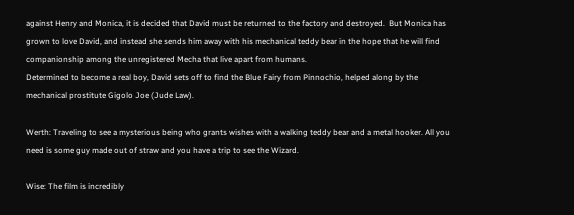against Henry and Monica, it is decided that David must be returned to the factory and destroyed.  But Monica has grown to love David, and instead she sends him away with his mechanical teddy bear in the hope that he will find companionship among the unregistered Mecha that live apart from humans.
Determined to become a real boy, David sets off to find the Blue Fairy from Pinnochio, helped along by the mechanical prostitute Gigolo Joe (Jude Law).

Werth: Traveling to see a mysterious being who grants wishes with a walking teddy bear and a metal hooker. All you need is some guy made out of straw and you have a trip to see the Wizard.

Wise: The film is incredibly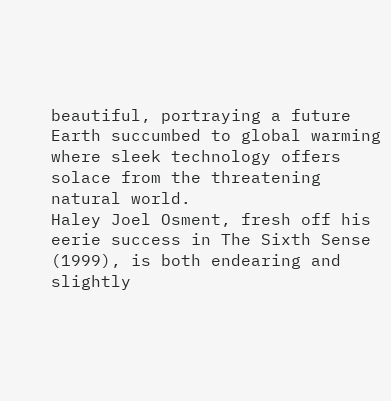beautiful, portraying a future Earth succumbed to global warming where sleek technology offers solace from the threatening natural world.
Haley Joel Osment, fresh off his eerie success in The Sixth Sense (1999), is both endearing and slightly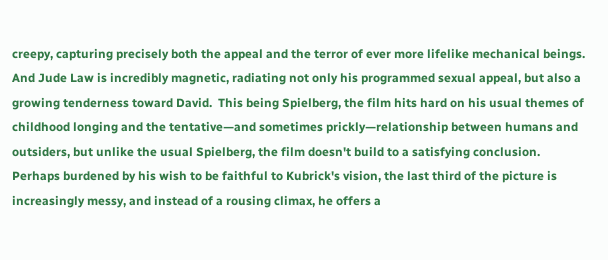creepy, capturing precisely both the appeal and the terror of ever more lifelike mechanical beings.
And Jude Law is incredibly magnetic, radiating not only his programmed sexual appeal, but also a growing tenderness toward David.  This being Spielberg, the film hits hard on his usual themes of childhood longing and the tentative—and sometimes prickly—relationship between humans and outsiders, but unlike the usual Spielberg, the film doesn't build to a satisfying conclusion.
Perhaps burdened by his wish to be faithful to Kubrick's vision, the last third of the picture is increasingly messy, and instead of a rousing climax, he offers a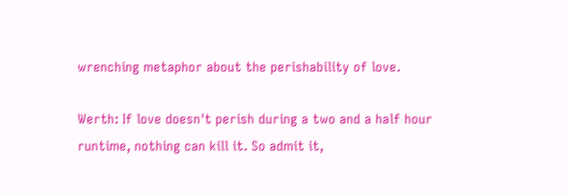wrenching metaphor about the perishability of love.

Werth: If love doesn't perish during a two and a half hour runtime, nothing can kill it. So admit it,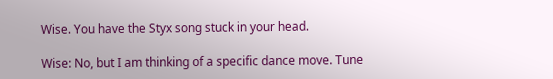Wise. You have the Styx song stuck in your head.

Wise: No, but I am thinking of a specific dance move. Tune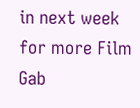in next week for more Film Gab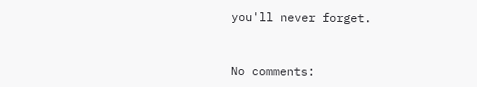you'll never forget.


No comments: